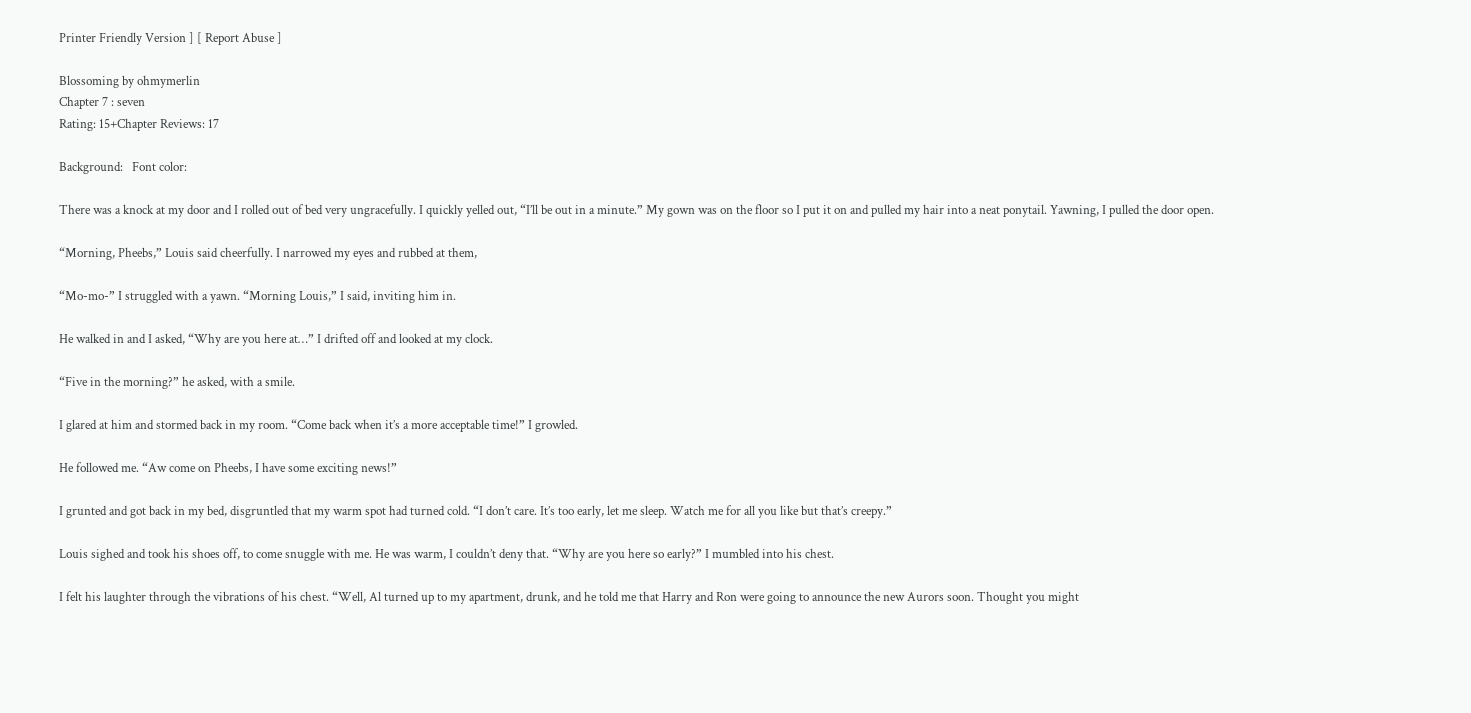Printer Friendly Version ] [ Report Abuse ]

Blossoming by ohmymerlin
Chapter 7 : seven
Rating: 15+Chapter Reviews: 17

Background:   Font color:

There was a knock at my door and I rolled out of bed very ungracefully. I quickly yelled out, “I’ll be out in a minute.” My gown was on the floor so I put it on and pulled my hair into a neat ponytail. Yawning, I pulled the door open.

“Morning, Pheebs,” Louis said cheerfully. I narrowed my eyes and rubbed at them,

“Mo-mo-” I struggled with a yawn. “Morning Louis,” I said, inviting him in.

He walked in and I asked, “Why are you here at…” I drifted off and looked at my clock.

“Five in the morning?” he asked, with a smile.

I glared at him and stormed back in my room. “Come back when it’s a more acceptable time!” I growled.

He followed me. “Aw come on Pheebs, I have some exciting news!”

I grunted and got back in my bed, disgruntled that my warm spot had turned cold. “I don’t care. It’s too early, let me sleep. Watch me for all you like but that’s creepy.”

Louis sighed and took his shoes off, to come snuggle with me. He was warm, I couldn’t deny that. “Why are you here so early?” I mumbled into his chest.

I felt his laughter through the vibrations of his chest. “Well, Al turned up to my apartment, drunk, and he told me that Harry and Ron were going to announce the new Aurors soon. Thought you might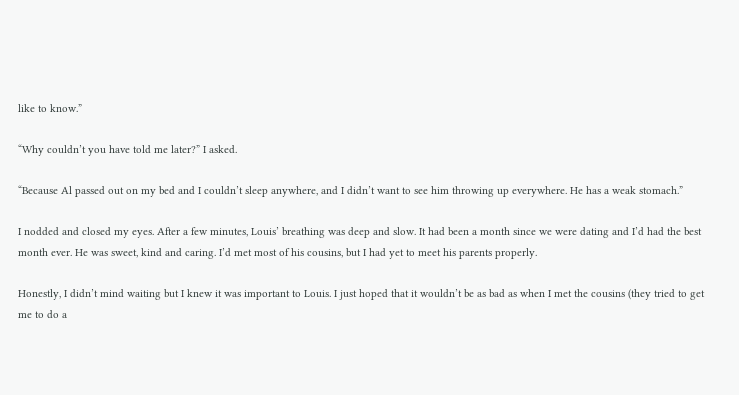like to know.”

“Why couldn’t you have told me later?” I asked.

“Because Al passed out on my bed and I couldn’t sleep anywhere, and I didn’t want to see him throwing up everywhere. He has a weak stomach.”

I nodded and closed my eyes. After a few minutes, Louis’ breathing was deep and slow. It had been a month since we were dating and I’d had the best month ever. He was sweet, kind and caring. I’d met most of his cousins, but I had yet to meet his parents properly.

Honestly, I didn’t mind waiting but I knew it was important to Louis. I just hoped that it wouldn’t be as bad as when I met the cousins (they tried to get me to do a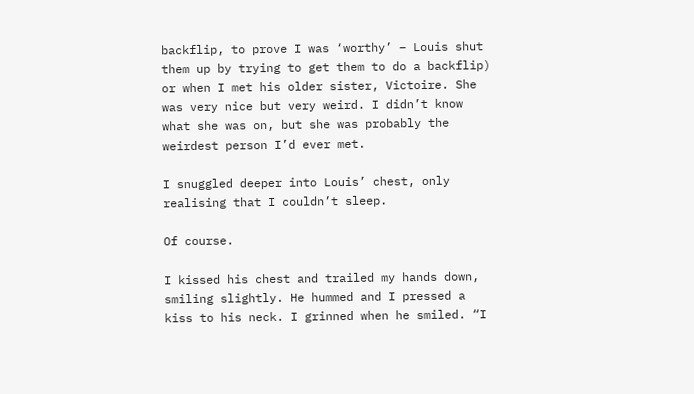backflip, to prove I was ‘worthy’ – Louis shut them up by trying to get them to do a backflip) or when I met his older sister, Victoire. She was very nice but very weird. I didn’t know what she was on, but she was probably the weirdest person I’d ever met.

I snuggled deeper into Louis’ chest, only realising that I couldn’t sleep.

Of course.

I kissed his chest and trailed my hands down, smiling slightly. He hummed and I pressed a kiss to his neck. I grinned when he smiled. “I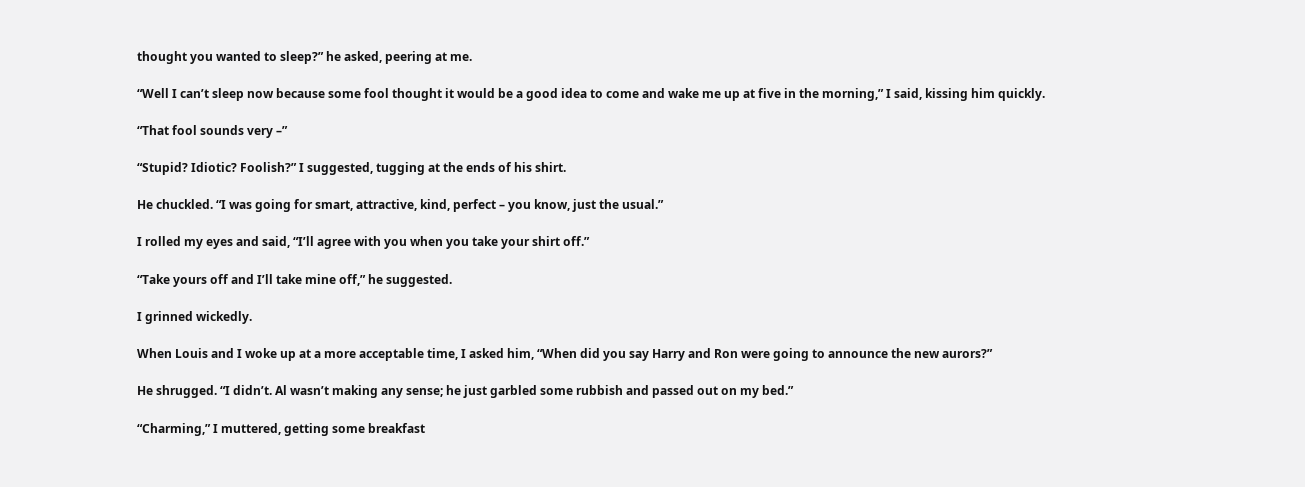thought you wanted to sleep?” he asked, peering at me.

“Well I can’t sleep now because some fool thought it would be a good idea to come and wake me up at five in the morning,” I said, kissing him quickly.

“That fool sounds very –”

“Stupid? Idiotic? Foolish?” I suggested, tugging at the ends of his shirt.

He chuckled. “I was going for smart, attractive, kind, perfect – you know, just the usual.”

I rolled my eyes and said, “I’ll agree with you when you take your shirt off.”

“Take yours off and I’ll take mine off,” he suggested.

I grinned wickedly.

When Louis and I woke up at a more acceptable time, I asked him, “When did you say Harry and Ron were going to announce the new aurors?”

He shrugged. “I didn’t. Al wasn’t making any sense; he just garbled some rubbish and passed out on my bed.”

“Charming,” I muttered, getting some breakfast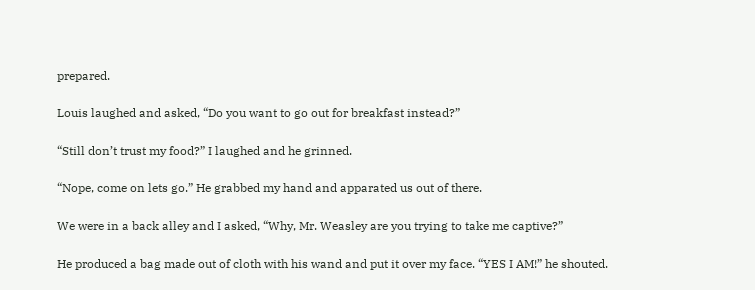prepared.

Louis laughed and asked, “Do you want to go out for breakfast instead?”

“Still don’t trust my food?” I laughed and he grinned.

“Nope, come on lets go.” He grabbed my hand and apparated us out of there.

We were in a back alley and I asked, “Why, Mr. Weasley are you trying to take me captive?”

He produced a bag made out of cloth with his wand and put it over my face. “YES I AM!” he shouted.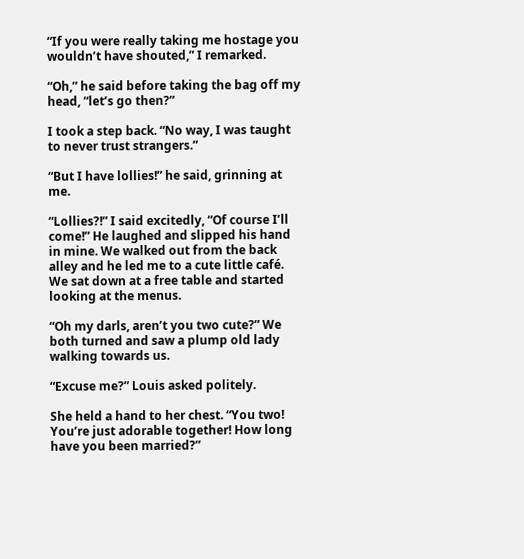“If you were really taking me hostage you wouldn’t have shouted,” I remarked.

“Oh,” he said before taking the bag off my head, “let’s go then?”

I took a step back. “No way, I was taught to never trust strangers.”

“But I have lollies!” he said, grinning at me.

“Lollies?!” I said excitedly, “Of course I’ll come!” He laughed and slipped his hand in mine. We walked out from the back alley and he led me to a cute little café. We sat down at a free table and started looking at the menus.

“Oh my darls, aren’t you two cute?” We both turned and saw a plump old lady walking towards us.

“Excuse me?” Louis asked politely.

She held a hand to her chest. “You two! You’re just adorable together! How long have you been married?”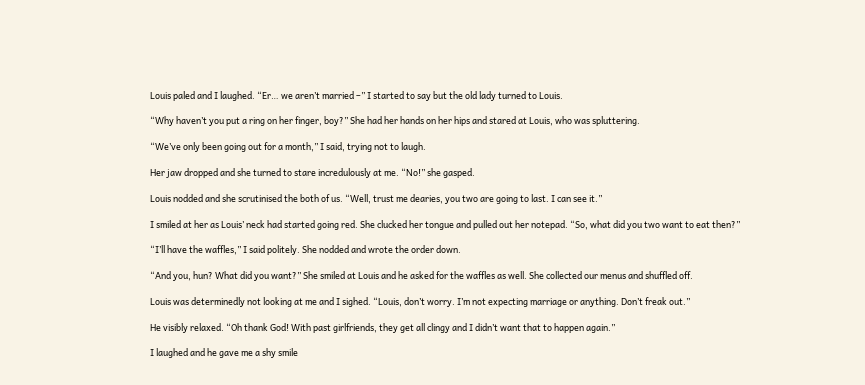Louis paled and I laughed. “Er… we aren’t married –” I started to say but the old lady turned to Louis.

“Why haven’t you put a ring on her finger, boy?” She had her hands on her hips and stared at Louis, who was spluttering.

“We’ve only been going out for a month,” I said, trying not to laugh.

Her jaw dropped and she turned to stare incredulously at me. “No!” she gasped.

Louis nodded and she scrutinised the both of us. “Well, trust me dearies, you two are going to last. I can see it.”

I smiled at her as Louis’ neck had started going red. She clucked her tongue and pulled out her notepad. “So, what did you two want to eat then?”

“I’ll have the waffles,” I said politely. She nodded and wrote the order down.

“And you, hun? What did you want?” She smiled at Louis and he asked for the waffles as well. She collected our menus and shuffled off.

Louis was determinedly not looking at me and I sighed. “Louis, don’t worry. I’m not expecting marriage or anything. Don’t freak out.”

He visibly relaxed. “Oh thank God! With past girlfriends, they get all clingy and I didn’t want that to happen again.”

I laughed and he gave me a shy smile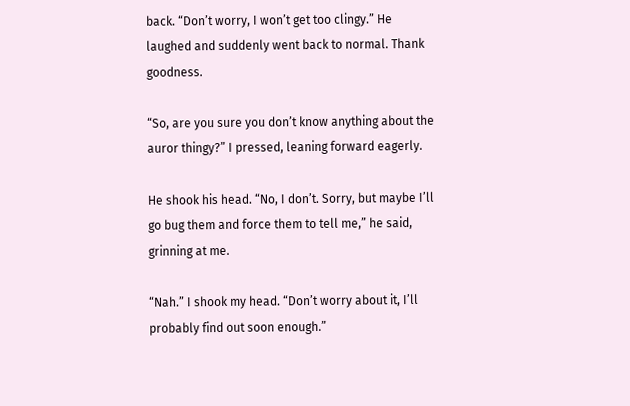back. “Don’t worry, I won’t get too clingy.” He laughed and suddenly went back to normal. Thank goodness.

“So, are you sure you don’t know anything about the auror thingy?” I pressed, leaning forward eagerly.

He shook his head. “No, I don’t. Sorry, but maybe I’ll go bug them and force them to tell me,” he said, grinning at me.

“Nah.” I shook my head. “Don’t worry about it, I’ll probably find out soon enough.”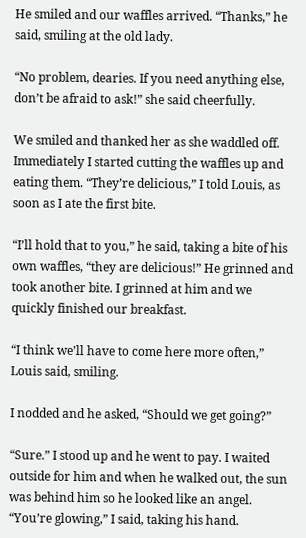He smiled and our waffles arrived. “Thanks,” he said, smiling at the old lady.

“No problem, dearies. If you need anything else, don’t be afraid to ask!” she said cheerfully.

We smiled and thanked her as she waddled off. Immediately I started cutting the waffles up and eating them. “They’re delicious,” I told Louis, as soon as I ate the first bite.

“I’ll hold that to you,” he said, taking a bite of his own waffles, “they are delicious!” He grinned and took another bite. I grinned at him and we quickly finished our breakfast.

“I think we’ll have to come here more often,” Louis said, smiling.

I nodded and he asked, “Should we get going?”

“Sure.” I stood up and he went to pay. I waited outside for him and when he walked out, the sun was behind him so he looked like an angel. “You’re glowing,” I said, taking his hand.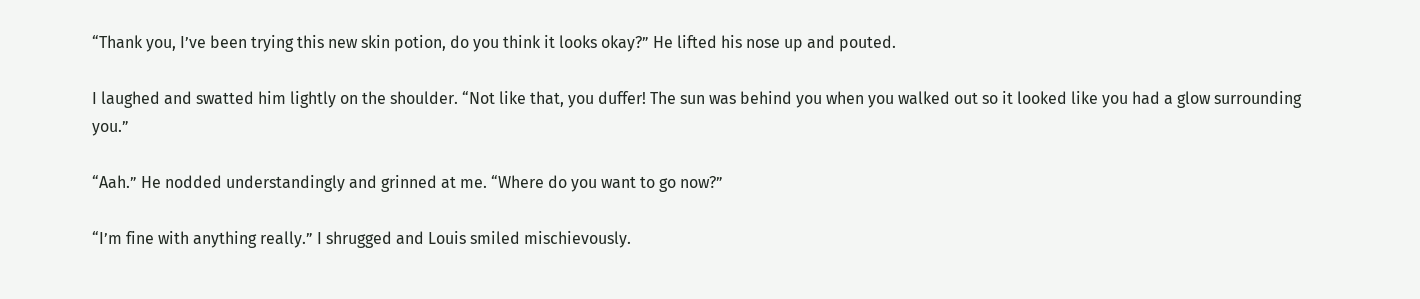“Thank you, I’ve been trying this new skin potion, do you think it looks okay?” He lifted his nose up and pouted.

I laughed and swatted him lightly on the shoulder. “Not like that, you duffer! The sun was behind you when you walked out so it looked like you had a glow surrounding you.”

“Aah.” He nodded understandingly and grinned at me. “Where do you want to go now?”

“I’m fine with anything really.” I shrugged and Louis smiled mischievously.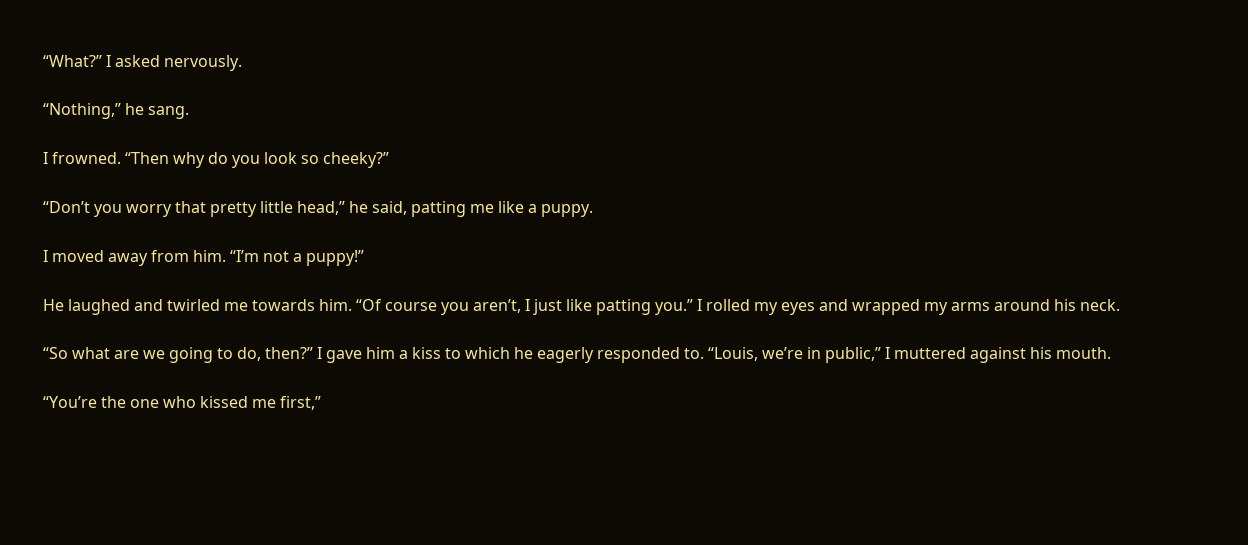“What?” I asked nervously.

“Nothing,” he sang.

I frowned. “Then why do you look so cheeky?”

“Don’t you worry that pretty little head,” he said, patting me like a puppy.

I moved away from him. “I’m not a puppy!”

He laughed and twirled me towards him. “Of course you aren’t, I just like patting you.” I rolled my eyes and wrapped my arms around his neck.

“So what are we going to do, then?” I gave him a kiss to which he eagerly responded to. “Louis, we’re in public,” I muttered against his mouth.

“You’re the one who kissed me first,”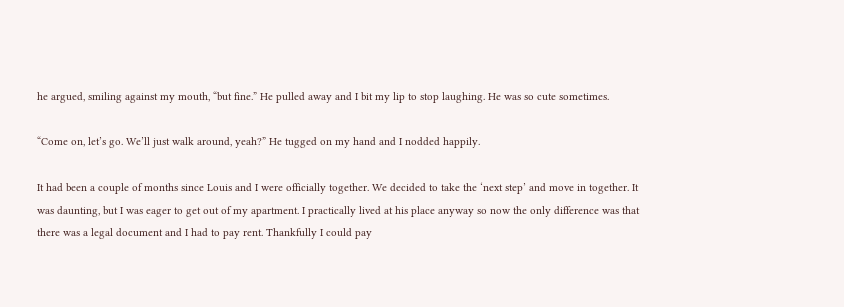he argued, smiling against my mouth, “but fine.” He pulled away and I bit my lip to stop laughing. He was so cute sometimes.

“Come on, let’s go. We’ll just walk around, yeah?” He tugged on my hand and I nodded happily.

It had been a couple of months since Louis and I were officially together. We decided to take the ‘next step’ and move in together. It was daunting, but I was eager to get out of my apartment. I practically lived at his place anyway so now the only difference was that there was a legal document and I had to pay rent. Thankfully I could pay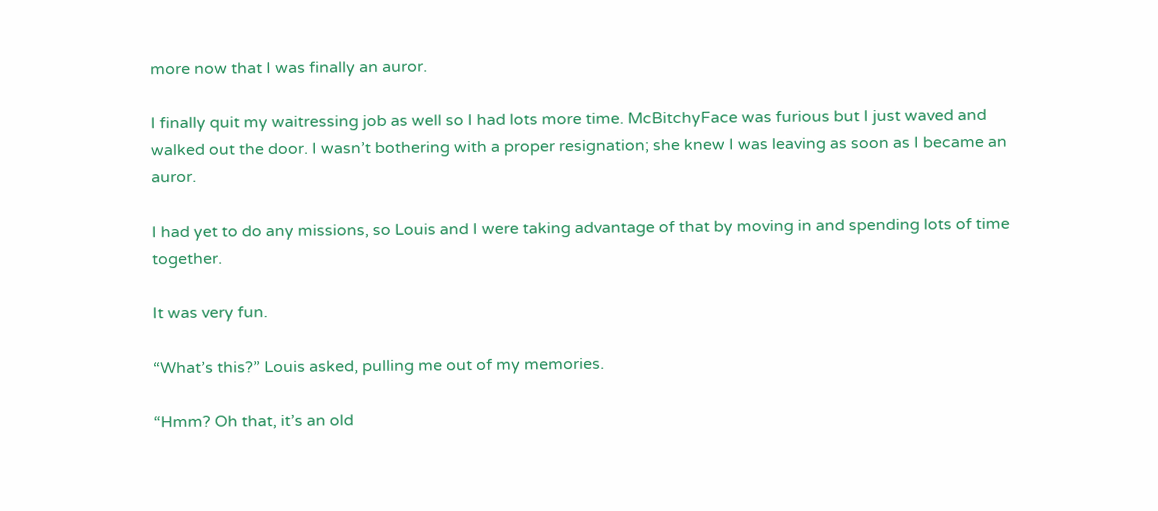more now that I was finally an auror.

I finally quit my waitressing job as well so I had lots more time. McBitchyFace was furious but I just waved and walked out the door. I wasn’t bothering with a proper resignation; she knew I was leaving as soon as I became an auror.

I had yet to do any missions, so Louis and I were taking advantage of that by moving in and spending lots of time together.

It was very fun.

“What’s this?” Louis asked, pulling me out of my memories.

“Hmm? Oh that, it’s an old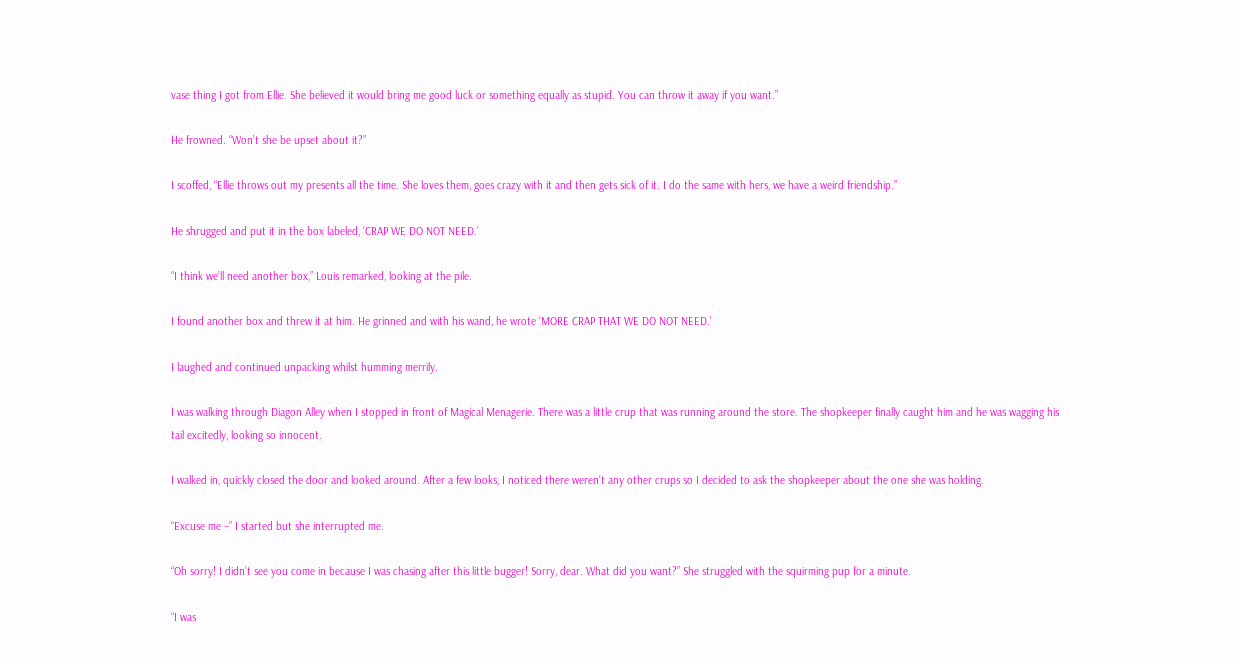vase thing I got from Ellie. She believed it would bring me good luck or something equally as stupid. You can throw it away if you want.”

He frowned. “Won’t she be upset about it?”

I scoffed, “Ellie throws out my presents all the time. She loves them, goes crazy with it and then gets sick of it. I do the same with hers, we have a weird friendship.”

He shrugged and put it in the box labeled, ‘CRAP WE DO NOT NEED.’

“I think we’ll need another box,” Louis remarked, looking at the pile.

I found another box and threw it at him. He grinned and with his wand, he wrote ‘MORE CRAP THAT WE DO NOT NEED.’

I laughed and continued unpacking whilst humming merrily.

I was walking through Diagon Alley when I stopped in front of Magical Menagerie. There was a little crup that was running around the store. The shopkeeper finally caught him and he was wagging his tail excitedly, looking so innocent.

I walked in, quickly closed the door and looked around. After a few looks, I noticed there weren’t any other crups so I decided to ask the shopkeeper about the one she was holding.

“Excuse me –” I started but she interrupted me.

“Oh sorry! I didn’t see you come in because I was chasing after this little bugger! Sorry, dear. What did you want?” She struggled with the squirming pup for a minute.

“I was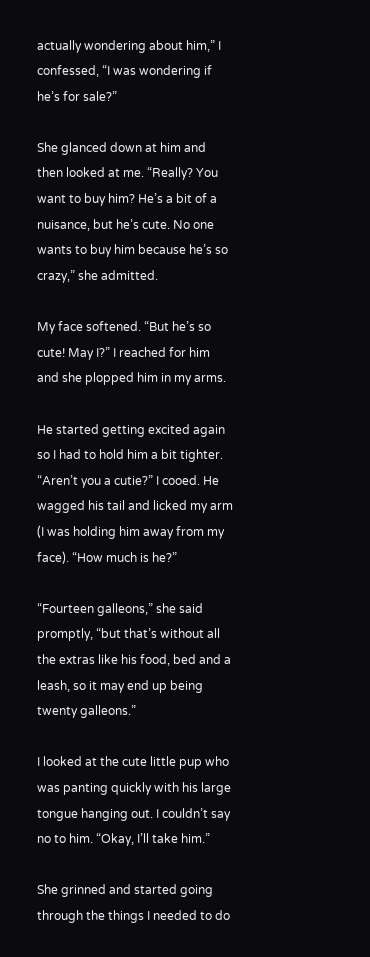actually wondering about him,” I confessed, “I was wondering if he’s for sale?”

She glanced down at him and then looked at me. “Really? You want to buy him? He’s a bit of a nuisance, but he’s cute. No one wants to buy him because he’s so crazy,” she admitted.

My face softened. “But he’s so cute! May I?” I reached for him and she plopped him in my arms.

He started getting excited again so I had to hold him a bit tighter. “Aren’t you a cutie?” I cooed. He wagged his tail and licked my arm (I was holding him away from my face). “How much is he?”

“Fourteen galleons,” she said promptly, “but that’s without all the extras like his food, bed and a leash, so it may end up being twenty galleons.”

I looked at the cute little pup who was panting quickly with his large tongue hanging out. I couldn’t say no to him. “Okay, I’ll take him.”

She grinned and started going through the things I needed to do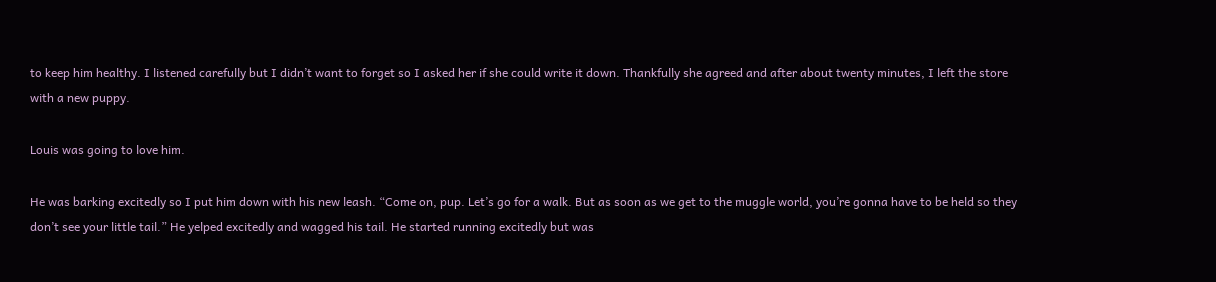to keep him healthy. I listened carefully but I didn’t want to forget so I asked her if she could write it down. Thankfully she agreed and after about twenty minutes, I left the store with a new puppy.

Louis was going to love him.

He was barking excitedly so I put him down with his new leash. “Come on, pup. Let’s go for a walk. But as soon as we get to the muggle world, you’re gonna have to be held so they don’t see your little tail.” He yelped excitedly and wagged his tail. He started running excitedly but was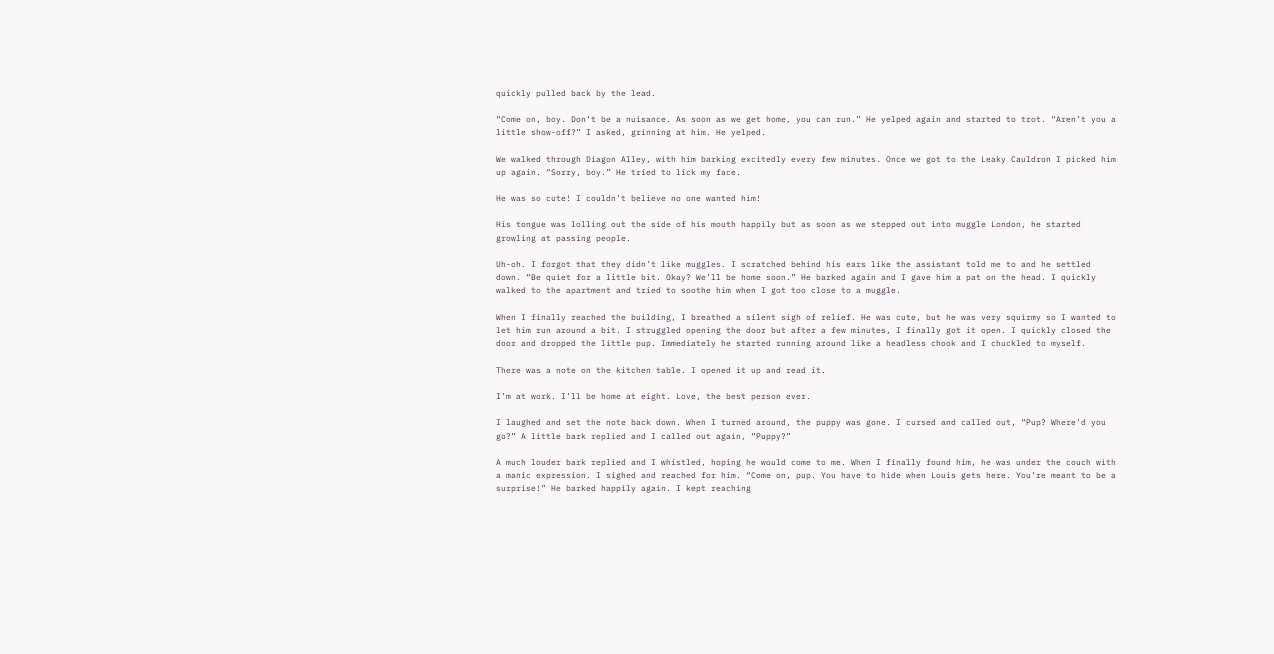quickly pulled back by the lead.

“Come on, boy. Don’t be a nuisance. As soon as we get home, you can run.” He yelped again and started to trot. “Aren’t you a little show-off?” I asked, grinning at him. He yelped.

We walked through Diagon Alley, with him barking excitedly every few minutes. Once we got to the Leaky Cauldron I picked him up again. “Sorry, boy.” He tried to lick my face.

He was so cute! I couldn’t believe no one wanted him!

His tongue was lolling out the side of his mouth happily but as soon as we stepped out into muggle London, he started growling at passing people.

Uh-oh. I forgot that they didn’t like muggles. I scratched behind his ears like the assistant told me to and he settled down. “Be quiet for a little bit. Okay? We’ll be home soon.” He barked again and I gave him a pat on the head. I quickly walked to the apartment and tried to soothe him when I got too close to a muggle.

When I finally reached the building, I breathed a silent sigh of relief. He was cute, but he was very squirmy so I wanted to let him run around a bit. I struggled opening the door but after a few minutes, I finally got it open. I quickly closed the door and dropped the little pup. Immediately he started running around like a headless chook and I chuckled to myself.

There was a note on the kitchen table. I opened it up and read it.

I’m at work. I’ll be home at eight. Love, the best person ever.

I laughed and set the note back down. When I turned around, the puppy was gone. I cursed and called out, “Pup? Where’d you go?” A little bark replied and I called out again, “Puppy?”

A much louder bark replied and I whistled, hoping he would come to me. When I finally found him, he was under the couch with a manic expression. I sighed and reached for him. “Come on, pup. You have to hide when Louis gets here. You’re meant to be a surprise!” He barked happily again. I kept reaching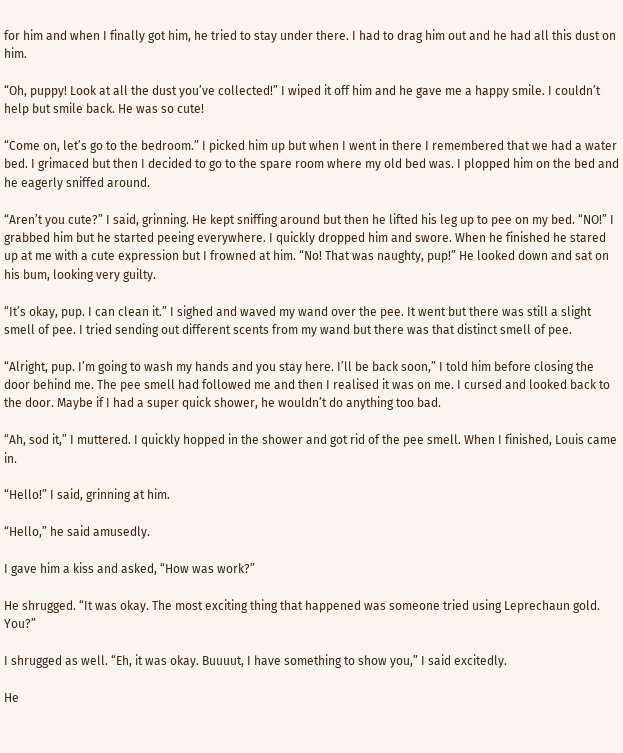for him and when I finally got him, he tried to stay under there. I had to drag him out and he had all this dust on him.

“Oh, puppy! Look at all the dust you’ve collected!” I wiped it off him and he gave me a happy smile. I couldn’t help but smile back. He was so cute!

“Come on, let’s go to the bedroom.” I picked him up but when I went in there I remembered that we had a water bed. I grimaced but then I decided to go to the spare room where my old bed was. I plopped him on the bed and he eagerly sniffed around.

“Aren’t you cute?” I said, grinning. He kept sniffing around but then he lifted his leg up to pee on my bed. “NO!” I grabbed him but he started peeing everywhere. I quickly dropped him and swore. When he finished he stared up at me with a cute expression but I frowned at him. “No! That was naughty, pup!” He looked down and sat on his bum, looking very guilty.

“It’s okay, pup. I can clean it.” I sighed and waved my wand over the pee. It went but there was still a slight smell of pee. I tried sending out different scents from my wand but there was that distinct smell of pee.

“Alright, pup. I’m going to wash my hands and you stay here. I’ll be back soon,” I told him before closing the door behind me. The pee smell had followed me and then I realised it was on me. I cursed and looked back to the door. Maybe if I had a super quick shower, he wouldn’t do anything too bad.

“Ah, sod it,” I muttered. I quickly hopped in the shower and got rid of the pee smell. When I finished, Louis came in.

“Hello!” I said, grinning at him.

“Hello,” he said amusedly.

I gave him a kiss and asked, “How was work?”

He shrugged. “It was okay. The most exciting thing that happened was someone tried using Leprechaun gold. You?”

I shrugged as well. “Eh, it was okay. Buuuut, I have something to show you,” I said excitedly.

He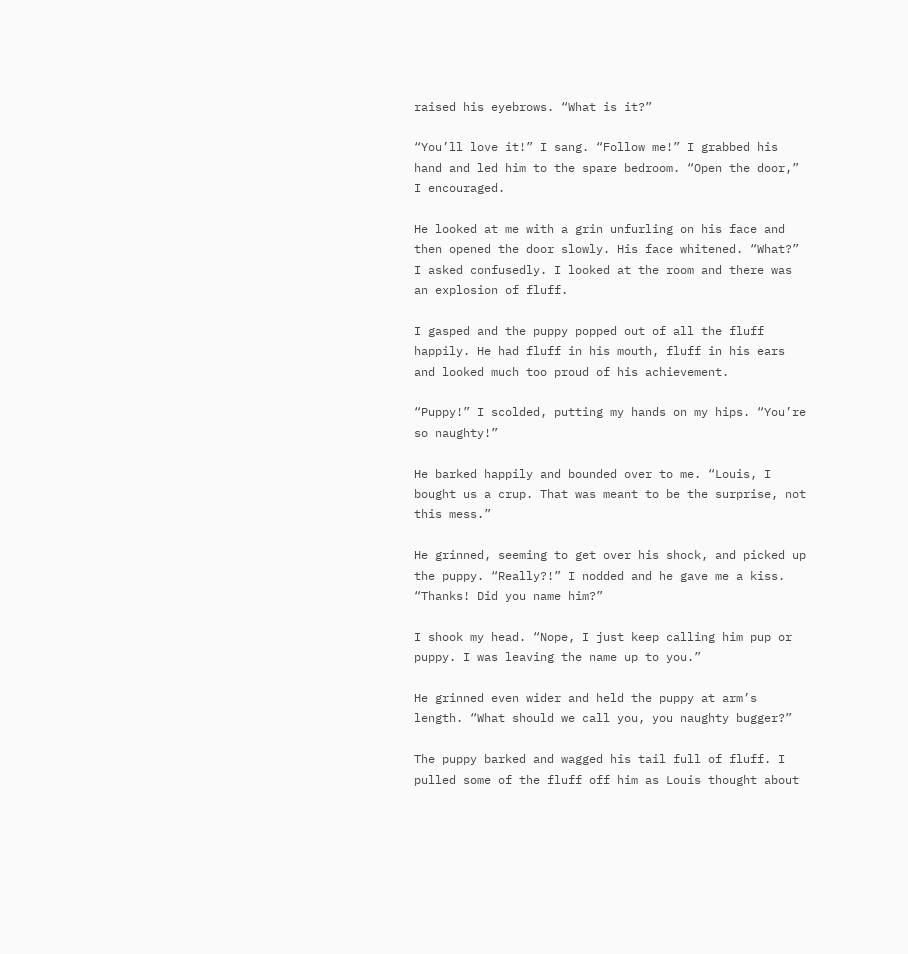raised his eyebrows. “What is it?”

“You’ll love it!” I sang. “Follow me!” I grabbed his hand and led him to the spare bedroom. “Open the door,” I encouraged.

He looked at me with a grin unfurling on his face and then opened the door slowly. His face whitened. “What?” I asked confusedly. I looked at the room and there was an explosion of fluff.

I gasped and the puppy popped out of all the fluff happily. He had fluff in his mouth, fluff in his ears and looked much too proud of his achievement.

“Puppy!” I scolded, putting my hands on my hips. “You’re so naughty!”

He barked happily and bounded over to me. “Louis, I bought us a crup. That was meant to be the surprise, not this mess.”

He grinned, seeming to get over his shock, and picked up the puppy. “Really?!” I nodded and he gave me a kiss. “Thanks! Did you name him?”

I shook my head. “Nope, I just keep calling him pup or puppy. I was leaving the name up to you.”

He grinned even wider and held the puppy at arm’s length. “What should we call you, you naughty bugger?”

The puppy barked and wagged his tail full of fluff. I pulled some of the fluff off him as Louis thought about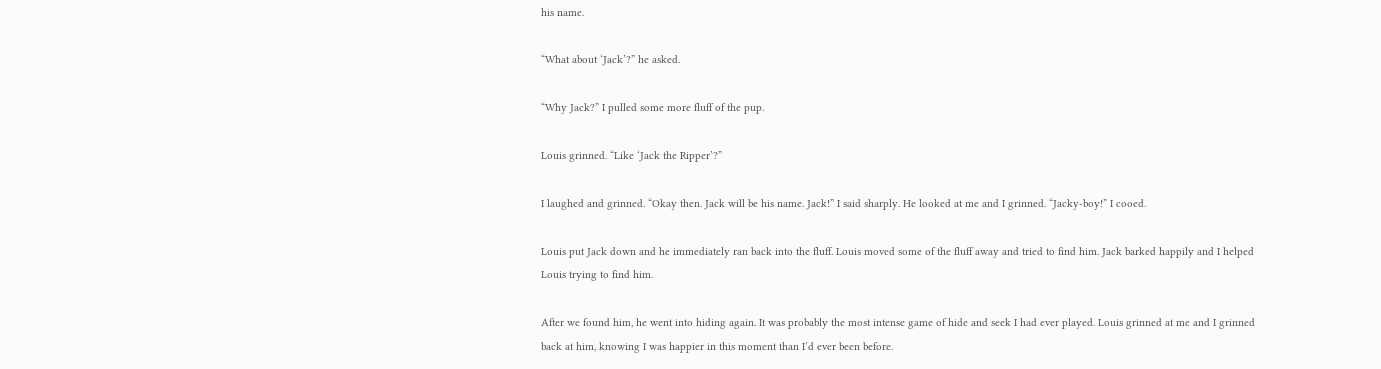his name.

“What about ‘Jack’?” he asked.

“Why Jack?” I pulled some more fluff of the pup.

Louis grinned. “Like ‘Jack the Ripper’?”

I laughed and grinned. “Okay then. Jack will be his name. Jack!” I said sharply. He looked at me and I grinned. “Jacky-boy!” I cooed.

Louis put Jack down and he immediately ran back into the fluff. Louis moved some of the fluff away and tried to find him. Jack barked happily and I helped Louis trying to find him.

After we found him, he went into hiding again. It was probably the most intense game of hide and seek I had ever played. Louis grinned at me and I grinned back at him, knowing I was happier in this moment than I’d ever been before.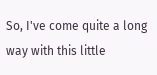So, I've come quite a long way with this little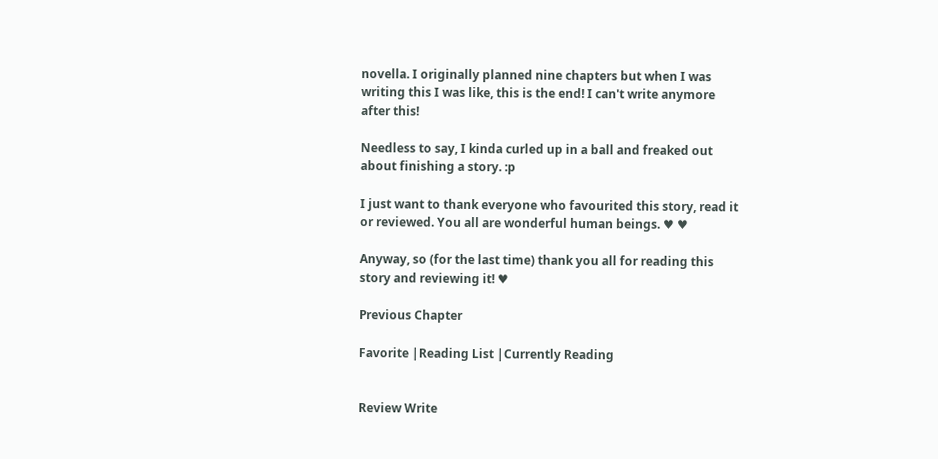novella. I originally planned nine chapters but when I was writing this I was like, this is the end! I can't write anymore after this!

Needless to say, I kinda curled up in a ball and freaked out about finishing a story. :p

I just want to thank everyone who favourited this story, read it or reviewed. You all are wonderful human beings. ♥ ♥

Anyway, so (for the last time) thank you all for reading this story and reviewing it! ♥

Previous Chapter

Favorite |Reading List |Currently Reading


Review Write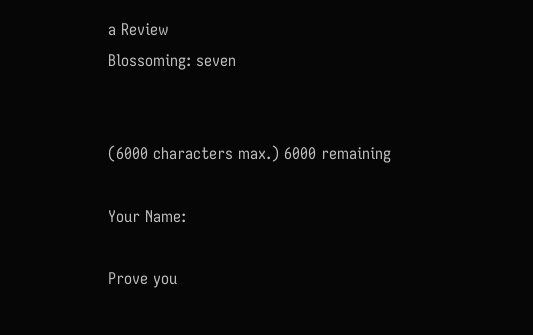a Review
Blossoming: seven


(6000 characters max.) 6000 remaining

Your Name:

Prove you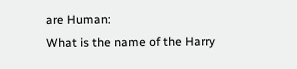are Human:
What is the name of the Harry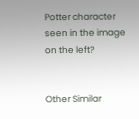Potter character seen in the image on the left?


Other Similar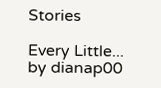Stories

Every Little...
by dianap00